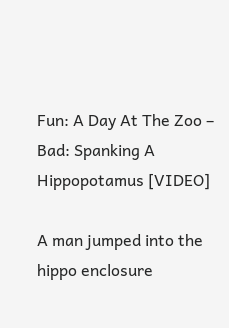Fun: A Day At The Zoo – Bad: Spanking A Hippopotamus [VIDEO]

A man jumped into the hippo enclosure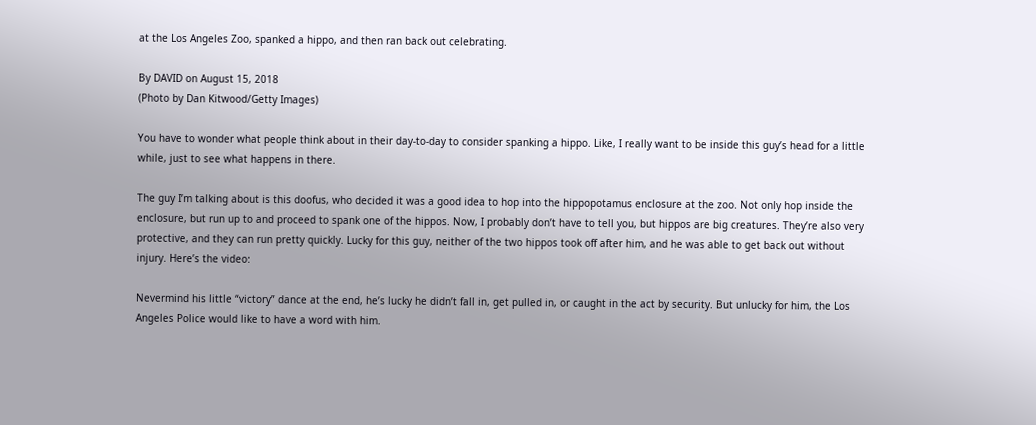at the Los Angeles Zoo, spanked a hippo, and then ran back out celebrating.

By DAVID on August 15, 2018
(Photo by Dan Kitwood/Getty Images)

You have to wonder what people think about in their day-to-day to consider spanking a hippo. Like, I really want to be inside this guy’s head for a little while, just to see what happens in there.

The guy I’m talking about is this doofus, who decided it was a good idea to hop into the hippopotamus enclosure at the zoo. Not only hop inside the enclosure, but run up to and proceed to spank one of the hippos. Now, I probably don’t have to tell you, but hippos are big creatures. They’re also very protective, and they can run pretty quickly. Lucky for this guy, neither of the two hippos took off after him, and he was able to get back out without injury. Here’s the video:

Nevermind his little “victory” dance at the end, he’s lucky he didn’t fall in, get pulled in, or caught in the act by security. But unlucky for him, the Los Angeles Police would like to have a word with him.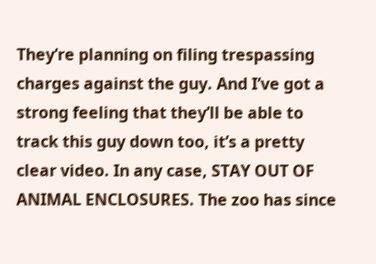They’re planning on filing trespassing charges against the guy. And I’ve got a strong feeling that they’ll be able to track this guy down too, it’s a pretty clear video. In any case, STAY OUT OF ANIMAL ENCLOSURES. The zoo has since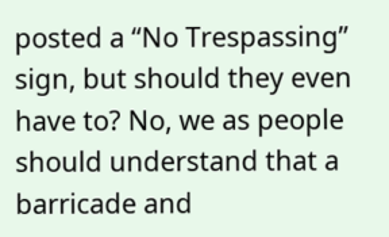posted a “No Trespassing” sign, but should they even have to? No, we as people should understand that a barricade and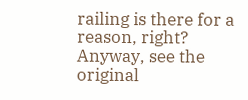railing is there for a reason, right? Anyway, see the original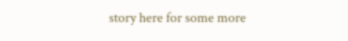story here for some more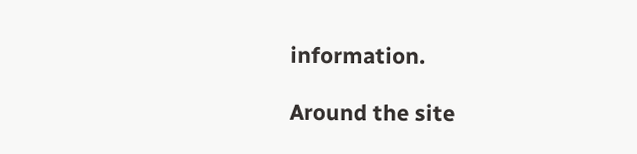information.

Around the site